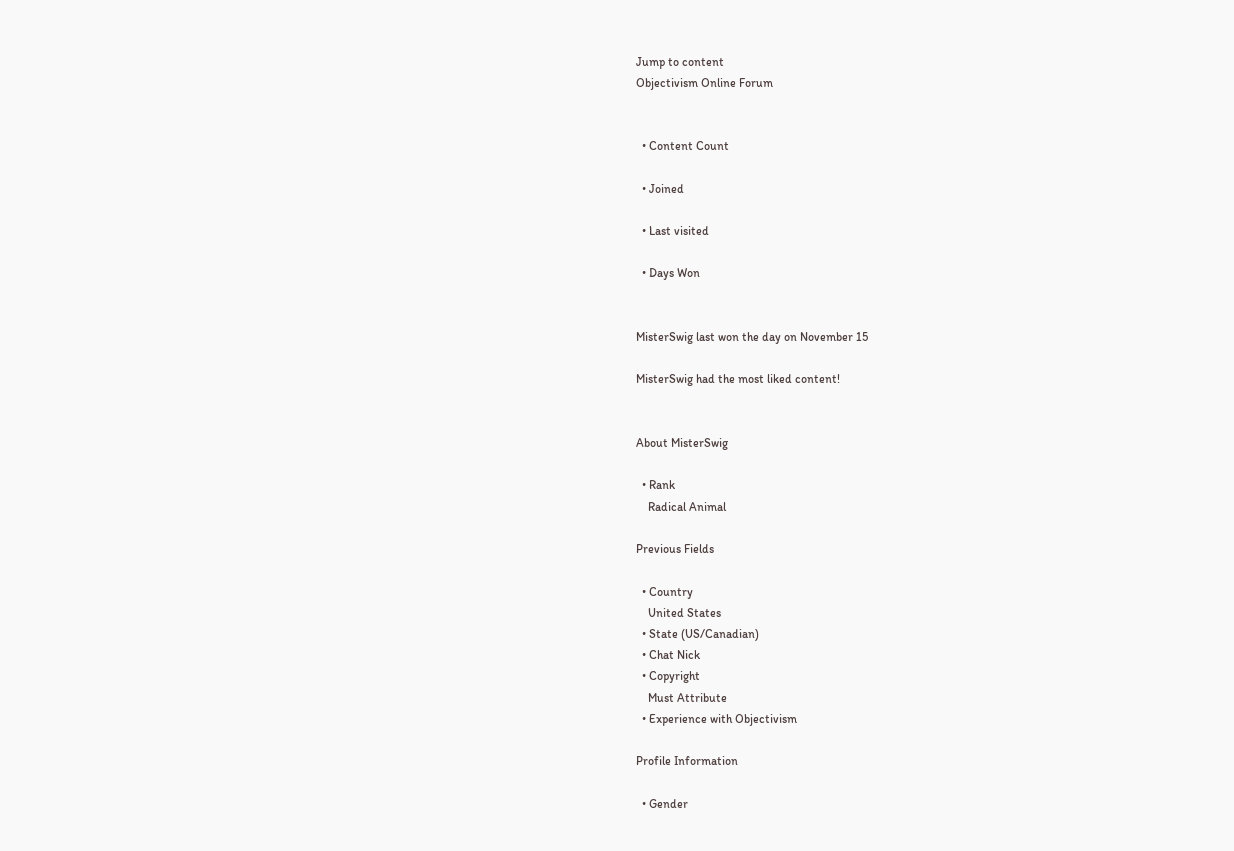Jump to content
Objectivism Online Forum


  • Content Count

  • Joined

  • Last visited

  • Days Won


MisterSwig last won the day on November 15

MisterSwig had the most liked content!


About MisterSwig

  • Rank
    Radical Animal

Previous Fields

  • Country
    United States
  • State (US/Canadian)
  • Chat Nick
  • Copyright
    Must Attribute
  • Experience with Objectivism

Profile Information

  • Gender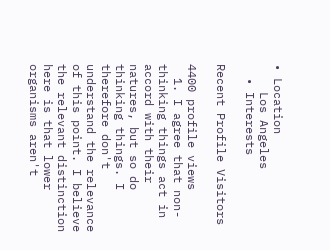• Location
    Los Angeles
  • Interests

Recent Profile Visitors

4400 profile views
  1. I agree that non-thinking things act in accord with their natures, but so do thinking things. I therefore don't understand the relevance of this point. I believe the relevant distinction here is that lower organisms aren't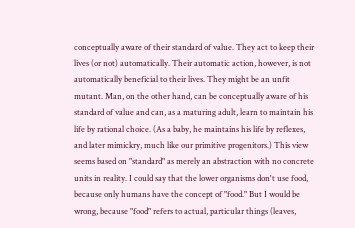conceptually aware of their standard of value. They act to keep their lives (or not) automatically. Their automatic action, however, is not automatically beneficial to their lives. They might be an unfit mutant. Man, on the other hand, can be conceptually aware of his standard of value and can, as a maturing adult, learn to maintain his life by rational choice. (As a baby, he maintains his life by reflexes, and later mimickry, much like our primitive progenitors.) This view seems based on "standard" as merely an abstraction with no concrete units in reality. I could say that the lower organisms don't use food, because only humans have the concept of "food." But I would be wrong, because "food" refers to actual, particular things (leaves,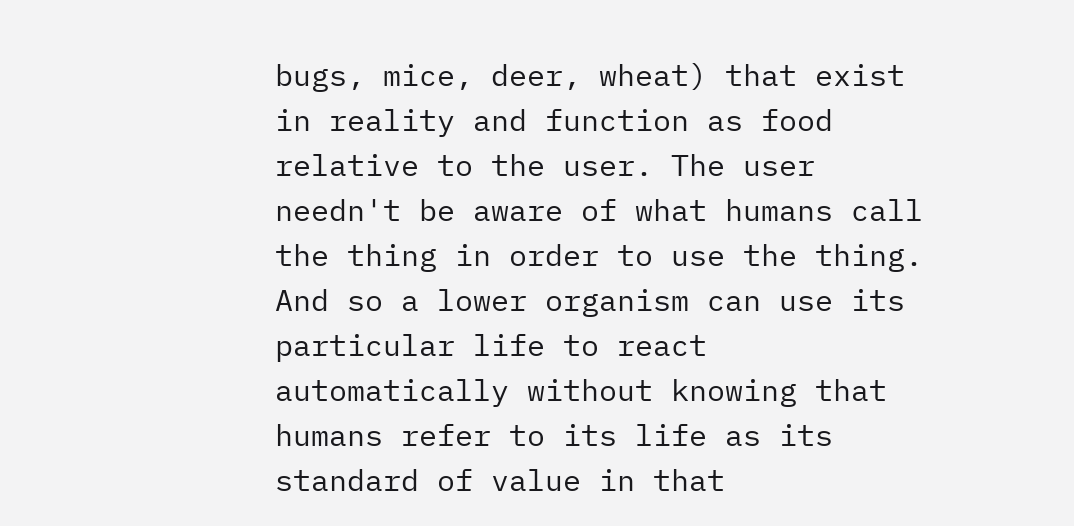bugs, mice, deer, wheat) that exist in reality and function as food relative to the user. The user needn't be aware of what humans call the thing in order to use the thing. And so a lower organism can use its particular life to react automatically without knowing that humans refer to its life as its standard of value in that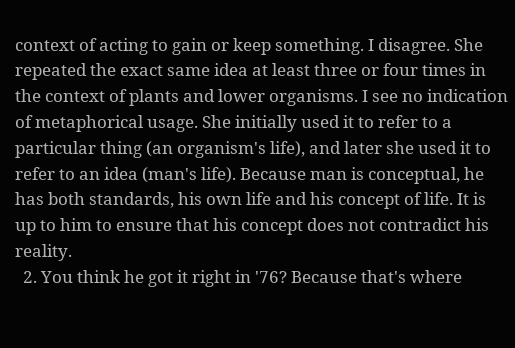context of acting to gain or keep something. I disagree. She repeated the exact same idea at least three or four times in the context of plants and lower organisms. I see no indication of metaphorical usage. She initially used it to refer to a particular thing (an organism's life), and later she used it to refer to an idea (man's life). Because man is conceptual, he has both standards, his own life and his concept of life. It is up to him to ensure that his concept does not contradict his reality.
  2. You think he got it right in '76? Because that's where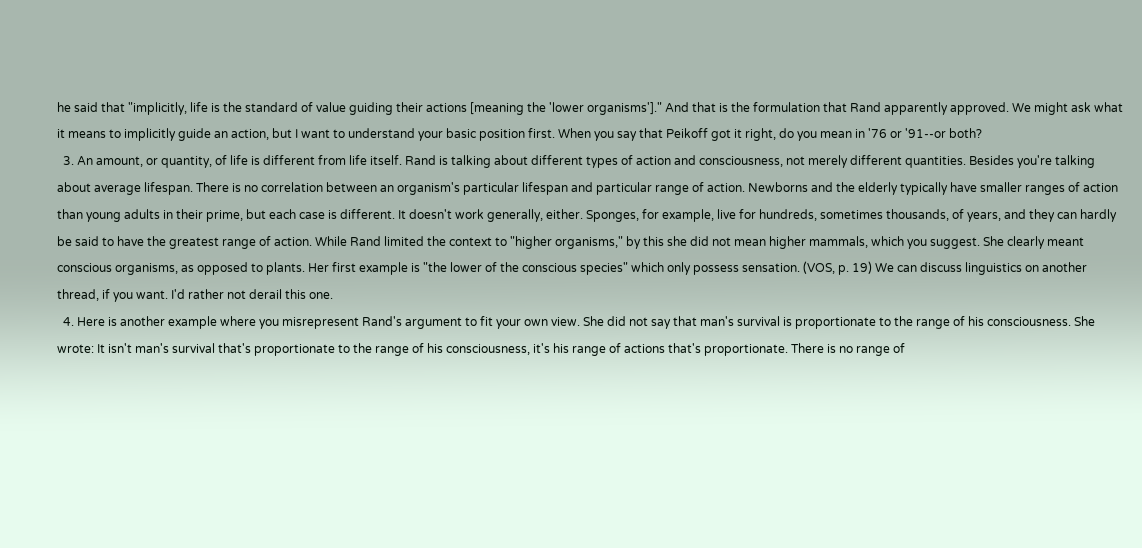he said that "implicitly, life is the standard of value guiding their actions [meaning the 'lower organisms']." And that is the formulation that Rand apparently approved. We might ask what it means to implicitly guide an action, but I want to understand your basic position first. When you say that Peikoff got it right, do you mean in '76 or '91--or both?
  3. An amount, or quantity, of life is different from life itself. Rand is talking about different types of action and consciousness, not merely different quantities. Besides you're talking about average lifespan. There is no correlation between an organism's particular lifespan and particular range of action. Newborns and the elderly typically have smaller ranges of action than young adults in their prime, but each case is different. It doesn't work generally, either. Sponges, for example, live for hundreds, sometimes thousands, of years, and they can hardly be said to have the greatest range of action. While Rand limited the context to "higher organisms," by this she did not mean higher mammals, which you suggest. She clearly meant conscious organisms, as opposed to plants. Her first example is "the lower of the conscious species" which only possess sensation. (VOS, p. 19) We can discuss linguistics on another thread, if you want. I'd rather not derail this one.
  4. Here is another example where you misrepresent Rand's argument to fit your own view. She did not say that man's survival is proportionate to the range of his consciousness. She wrote: It isn't man's survival that's proportionate to the range of his consciousness, it's his range of actions that's proportionate. There is no range of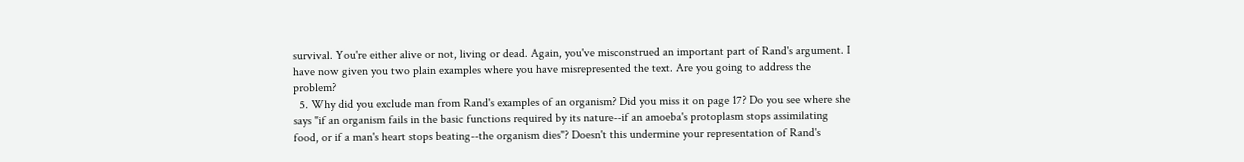survival. You're either alive or not, living or dead. Again, you've misconstrued an important part of Rand's argument. I have now given you two plain examples where you have misrepresented the text. Are you going to address the problem?
  5. Why did you exclude man from Rand's examples of an organism? Did you miss it on page 17? Do you see where she says "if an organism fails in the basic functions required by its nature--if an amoeba's protoplasm stops assimilating food, or if a man's heart stops beating--the organism dies"? Doesn't this undermine your representation of Rand's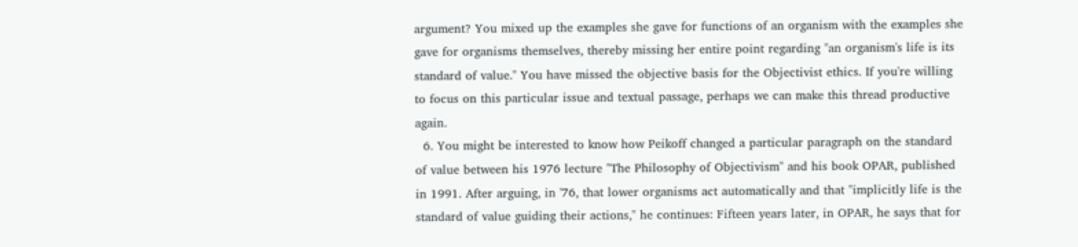argument? You mixed up the examples she gave for functions of an organism with the examples she gave for organisms themselves, thereby missing her entire point regarding "an organism's life is its standard of value." You have missed the objective basis for the Objectivist ethics. If you're willing to focus on this particular issue and textual passage, perhaps we can make this thread productive again.
  6. You might be interested to know how Peikoff changed a particular paragraph on the standard of value between his 1976 lecture "The Philosophy of Objectivism" and his book OPAR, published in 1991. After arguing, in '76, that lower organisms act automatically and that "implicitly life is the standard of value guiding their actions," he continues: Fifteen years later, in OPAR, he says that for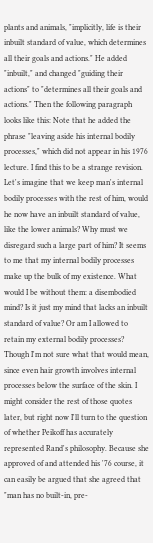plants and animals, "implicitly, life is their inbuilt standard of value, which determines all their goals and actions." He added "inbuilt," and changed "guiding their actions" to "determines all their goals and actions." Then the following paragraph looks like this: Note that he added the phrase "leaving aside his internal bodily processes," which did not appear in his 1976 lecture. I find this to be a strange revision. Let's imagine that we keep man's internal bodily processes with the rest of him, would he now have an inbuilt standard of value, like the lower animals? Why must we disregard such a large part of him? It seems to me that my internal bodily processes make up the bulk of my existence. What would I be without them: a disembodied mind? Is it just my mind that lacks an inbuilt standard of value? Or am I allowed to retain my external bodily processes? Though I'm not sure what that would mean, since even hair growth involves internal processes below the surface of the skin. I might consider the rest of those quotes later, but right now I'll turn to the question of whether Peikoff has accurately represented Rand's philosophy. Because she approved of and attended his '76 course, it can easily be argued that she agreed that "man has no built-in, pre-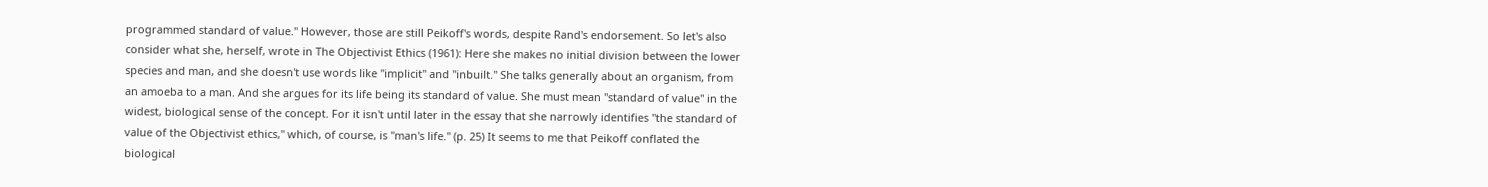programmed standard of value." However, those are still Peikoff's words, despite Rand's endorsement. So let's also consider what she, herself, wrote in The Objectivist Ethics (1961): Here she makes no initial division between the lower species and man, and she doesn't use words like "implicit" and "inbuilt." She talks generally about an organism, from an amoeba to a man. And she argues for its life being its standard of value. She must mean "standard of value" in the widest, biological sense of the concept. For it isn't until later in the essay that she narrowly identifies "the standard of value of the Objectivist ethics," which, of course, is "man's life." (p. 25) It seems to me that Peikoff conflated the biological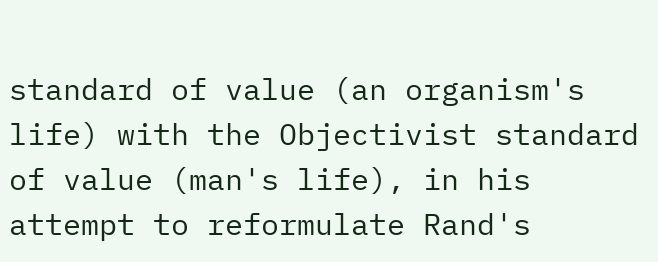standard of value (an organism's life) with the Objectivist standard of value (man's life), in his attempt to reformulate Rand's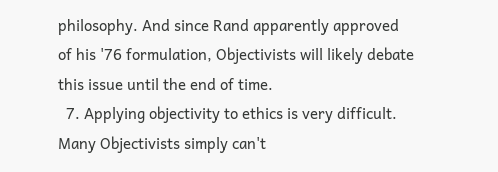philosophy. And since Rand apparently approved of his '76 formulation, Objectivists will likely debate this issue until the end of time.
  7. Applying objectivity to ethics is very difficult. Many Objectivists simply can't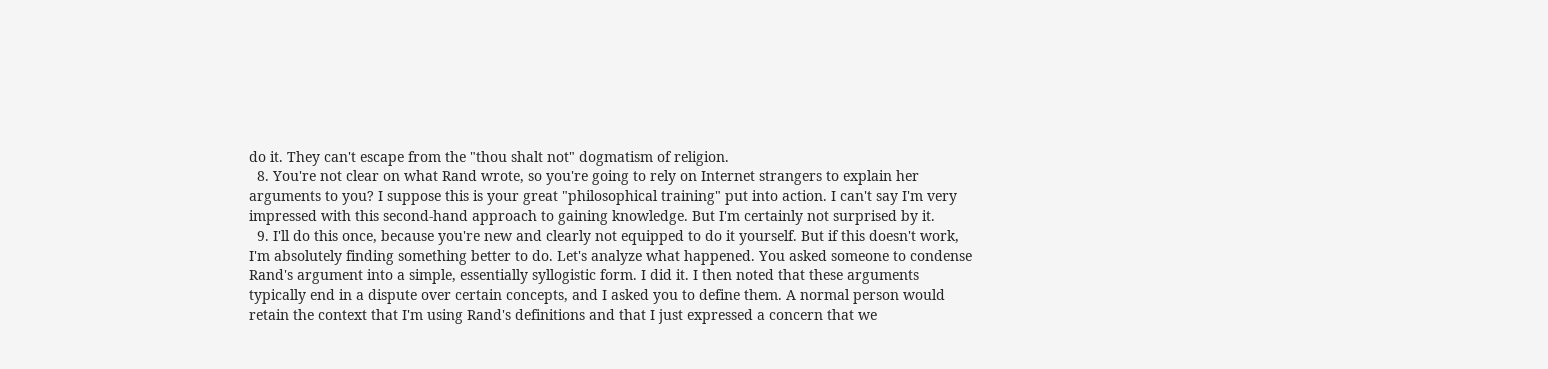do it. They can't escape from the "thou shalt not" dogmatism of religion.
  8. You're not clear on what Rand wrote, so you're going to rely on Internet strangers to explain her arguments to you? I suppose this is your great "philosophical training" put into action. I can't say I'm very impressed with this second-hand approach to gaining knowledge. But I'm certainly not surprised by it.
  9. I'll do this once, because you're new and clearly not equipped to do it yourself. But if this doesn't work, I'm absolutely finding something better to do. Let's analyze what happened. You asked someone to condense Rand's argument into a simple, essentially syllogistic form. I did it. I then noted that these arguments typically end in a dispute over certain concepts, and I asked you to define them. A normal person would retain the context that I'm using Rand's definitions and that I just expressed a concern that we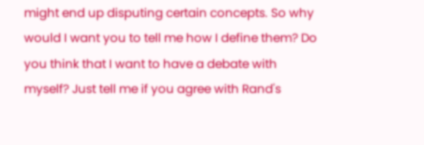might end up disputing certain concepts. So why would I want you to tell me how I define them? Do you think that I want to have a debate with myself? Just tell me if you agree with Rand's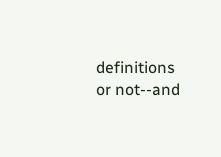definitions or not--and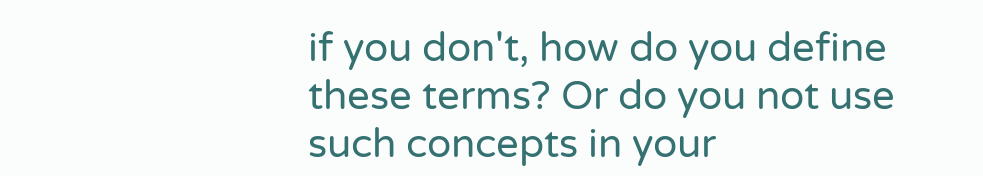if you don't, how do you define these terms? Or do you not use such concepts in your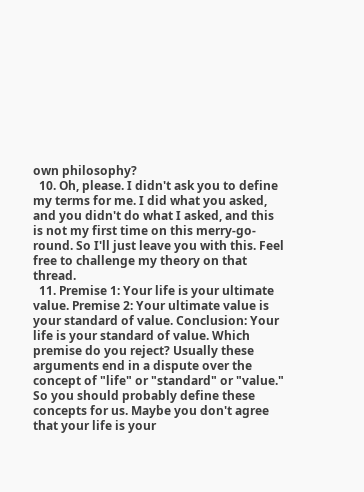own philosophy?
  10. Oh, please. I didn't ask you to define my terms for me. I did what you asked, and you didn't do what I asked, and this is not my first time on this merry-go-round. So I'll just leave you with this. Feel free to challenge my theory on that thread.
  11. Premise 1: Your life is your ultimate value. Premise 2: Your ultimate value is your standard of value. Conclusion: Your life is your standard of value. Which premise do you reject? Usually these arguments end in a dispute over the concept of "life" or "standard" or "value." So you should probably define these concepts for us. Maybe you don't agree that your life is your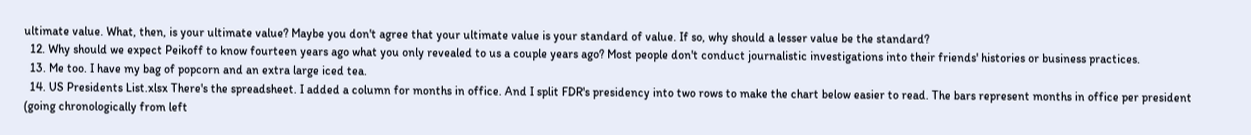ultimate value. What, then, is your ultimate value? Maybe you don't agree that your ultimate value is your standard of value. If so, why should a lesser value be the standard?
  12. Why should we expect Peikoff to know fourteen years ago what you only revealed to us a couple years ago? Most people don't conduct journalistic investigations into their friends' histories or business practices.
  13. Me too. I have my bag of popcorn and an extra large iced tea.
  14. US Presidents List.xlsx There's the spreadsheet. I added a column for months in office. And I split FDR's presidency into two rows to make the chart below easier to read. The bars represent months in office per president (going chronologically from left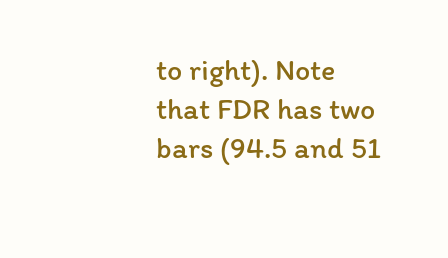to right). Note that FDR has two bars (94.5 and 51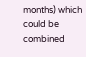months) which could be combined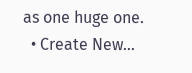as one huge one.
  • Create New...